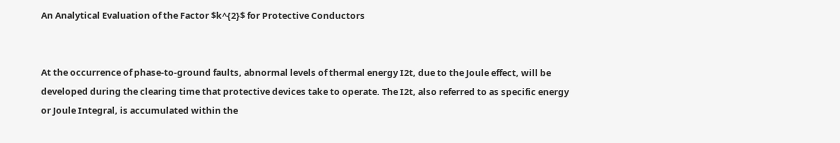An Analytical Evaluation of the Factor $k^{2}$ for Protective Conductors


At the occurrence of phase-to-ground faults, abnormal levels of thermal energy I2t, due to the Joule effect, will be developed during the clearing time that protective devices take to operate. The I2t, also referred to as specific energy or Joule Integral, is accumulated within the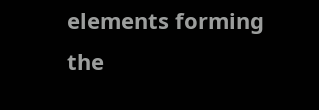elements forming the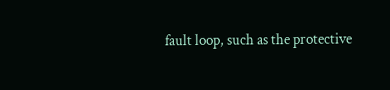fault loop, such as the protective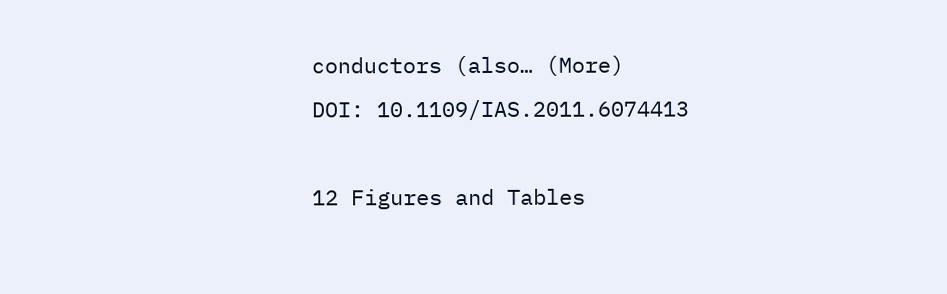conductors (also… (More)
DOI: 10.1109/IAS.2011.6074413

12 Figures and Tables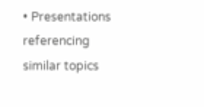• Presentations referencing similar topics